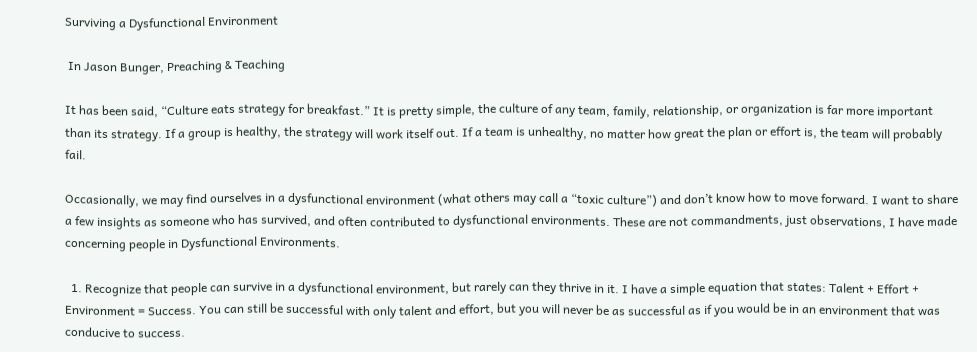Surviving a Dysfunctional Environment

 In Jason Bunger, Preaching & Teaching

It has been said, “Culture eats strategy for breakfast.” It is pretty simple, the culture of any team, family, relationship, or organization is far more important than its strategy. If a group is healthy, the strategy will work itself out. If a team is unhealthy, no matter how great the plan or effort is, the team will probably fail.

Occasionally, we may find ourselves in a dysfunctional environment (what others may call a “toxic culture”) and don’t know how to move forward. I want to share a few insights as someone who has survived, and often contributed to dysfunctional environments. These are not commandments, just observations, I have made concerning people in Dysfunctional Environments.

  1. Recognize that people can survive in a dysfunctional environment, but rarely can they thrive in it. I have a simple equation that states: Talent + Effort + Environment = Success. You can still be successful with only talent and effort, but you will never be as successful as if you would be in an environment that was conducive to success.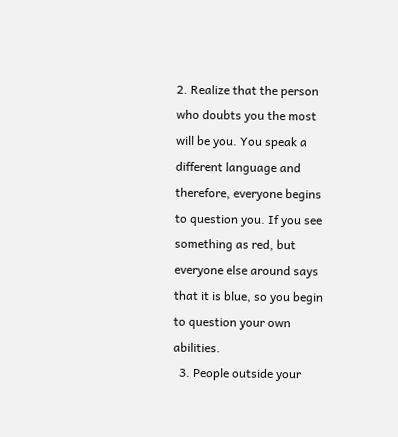2. Realize that the person who doubts you the most will be you. You speak a different language and therefore, everyone begins to question you. If you see something as red, but everyone else around says that it is blue, so you begin to question your own abilities.
  3. People outside your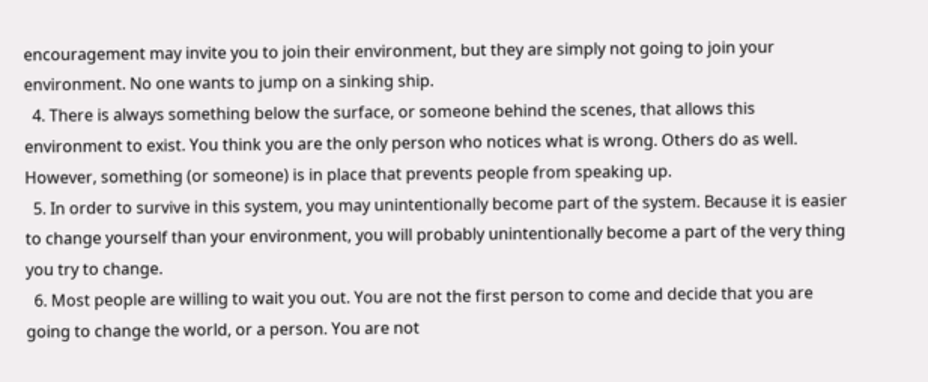encouragement may invite you to join their environment, but they are simply not going to join your environment. No one wants to jump on a sinking ship.
  4. There is always something below the surface, or someone behind the scenes, that allows this environment to exist. You think you are the only person who notices what is wrong. Others do as well. However, something (or someone) is in place that prevents people from speaking up.
  5. In order to survive in this system, you may unintentionally become part of the system. Because it is easier to change yourself than your environment, you will probably unintentionally become a part of the very thing you try to change.
  6. Most people are willing to wait you out. You are not the first person to come and decide that you are going to change the world, or a person. You are not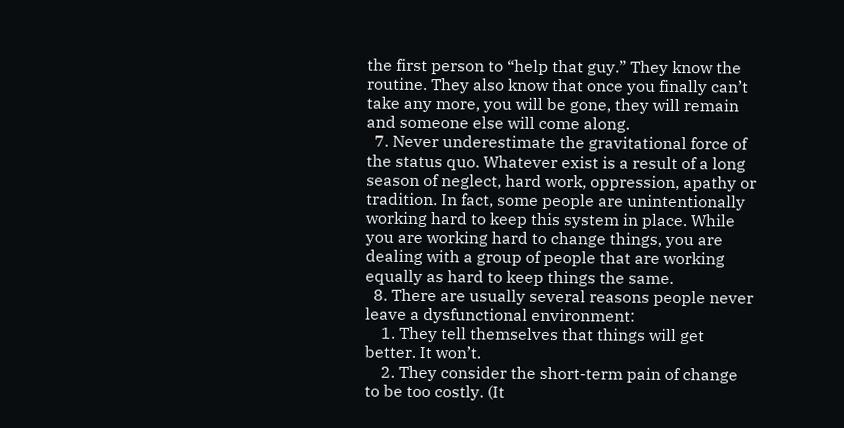the first person to “help that guy.” They know the routine. They also know that once you finally can’t take any more, you will be gone, they will remain and someone else will come along.
  7. Never underestimate the gravitational force of the status quo. Whatever exist is a result of a long season of neglect, hard work, oppression, apathy or tradition. In fact, some people are unintentionally working hard to keep this system in place. While you are working hard to change things, you are dealing with a group of people that are working equally as hard to keep things the same.
  8. There are usually several reasons people never leave a dysfunctional environment:
    1. They tell themselves that things will get better. It won’t.
    2. They consider the short-term pain of change to be too costly. (It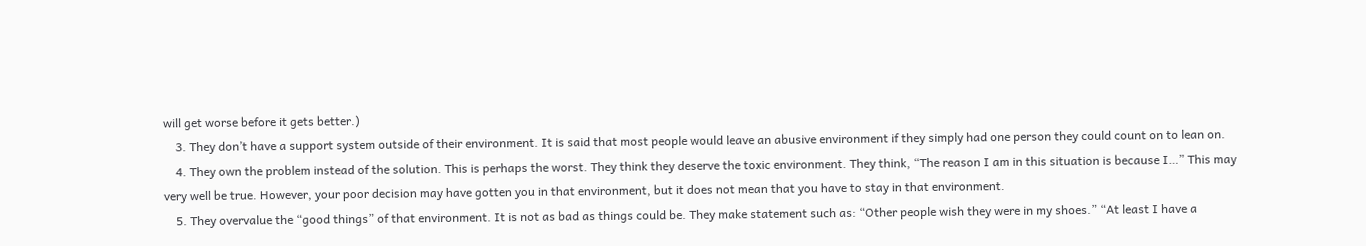will get worse before it gets better.)
    3. They don’t have a support system outside of their environment. It is said that most people would leave an abusive environment if they simply had one person they could count on to lean on.
    4. They own the problem instead of the solution. This is perhaps the worst. They think they deserve the toxic environment. They think, “The reason I am in this situation is because I…” This may very well be true. However, your poor decision may have gotten you in that environment, but it does not mean that you have to stay in that environment.
    5. They overvalue the “good things” of that environment. It is not as bad as things could be. They make statement such as: “Other people wish they were in my shoes.” “At least I have a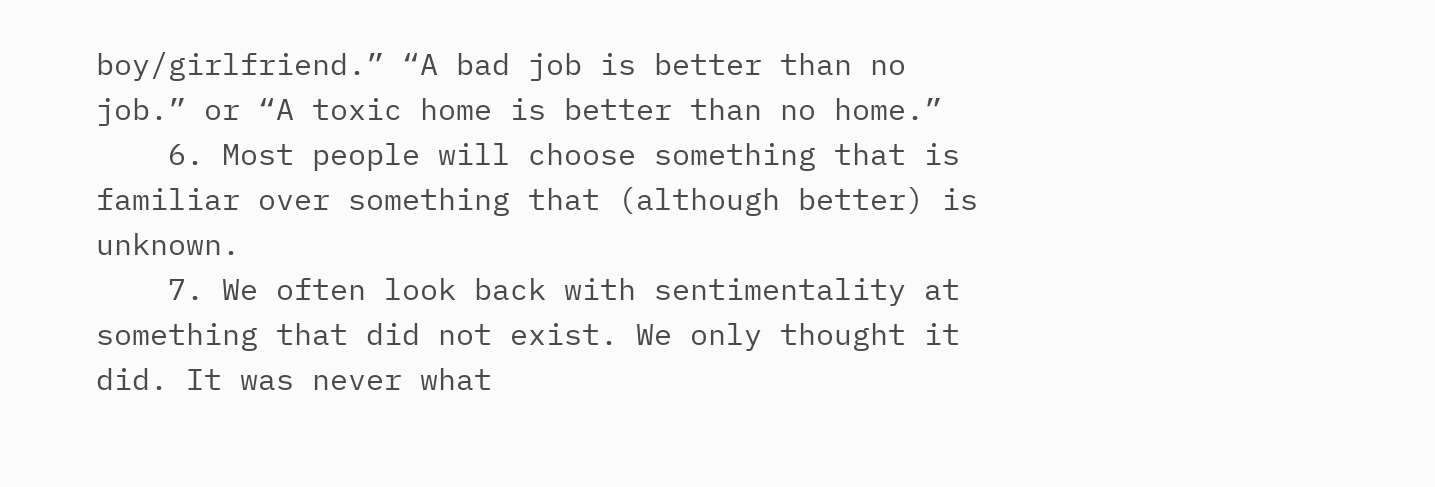boy/girlfriend.” “A bad job is better than no job.” or “A toxic home is better than no home.”
    6. Most people will choose something that is familiar over something that (although better) is unknown.
    7. We often look back with sentimentality at something that did not exist. We only thought it did. It was never what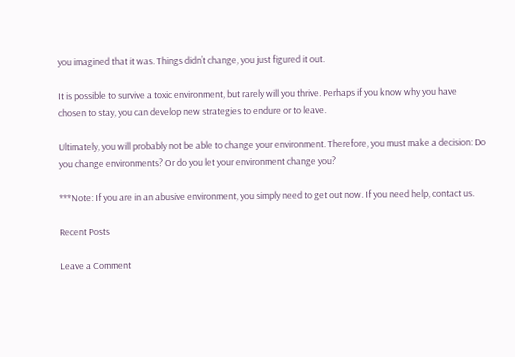you imagined that it was. Things didn’t change, you just figured it out.

It is possible to survive a toxic environment, but rarely will you thrive. Perhaps if you know why you have chosen to stay, you can develop new strategies to endure or to leave.

Ultimately, you will probably not be able to change your environment. Therefore, you must make a decision: Do you change environments? Or do you let your environment change you?

***Note: If you are in an abusive environment, you simply need to get out now. If you need help, contact us.

Recent Posts

Leave a Comment